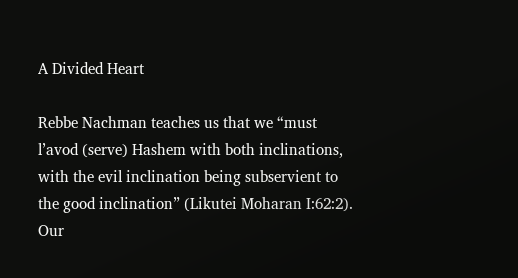A Divided Heart

Rebbe Nachman teaches us that we “must l’avod (serve) Hashem with both inclinations, with the evil inclination being subservient to the good inclination” (Likutei Moharan I:62:2). Our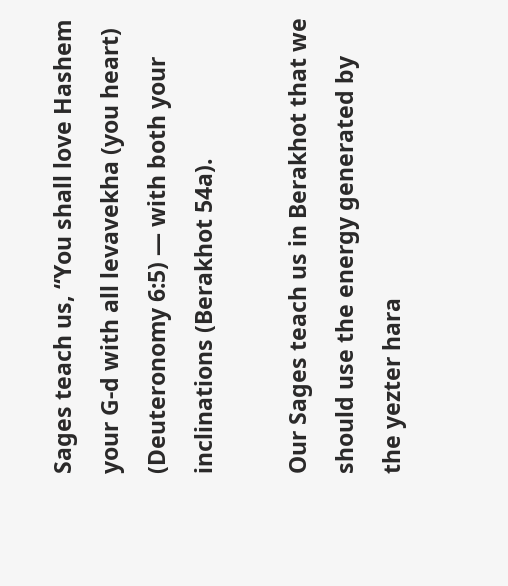Sages teach us, “You shall love Hashem your G-d with all levavekha (you heart) (Deuteronomy 6:5) — with both your inclinations (Berakhot 54a).

Our Sages teach us in Berakhot that we should use the energy generated by the yezter hara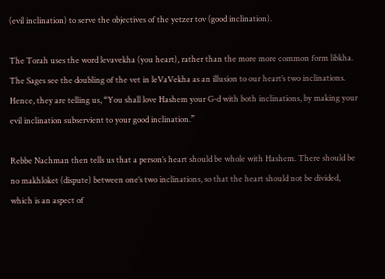(evil inclination) to serve the objectives of the yetzer tov (good inclination).

The Torah uses the word levavekha (you heart), rather than the more more common form libkha. The Sages see the doubling of the vet in leVaVekha as an illusion to our heart’s two inclinations. Hence, they are telling us, “You shall love Hashem your G-d with both inclinations, by making your evil inclination subservient to your good inclination.”

Rebbe Nachman then tells us that a person’s heart should be whole with Hashem. There should be no makhloket (dispute) between one’s two inclinations, so that the heart should not be divided, which is an aspect of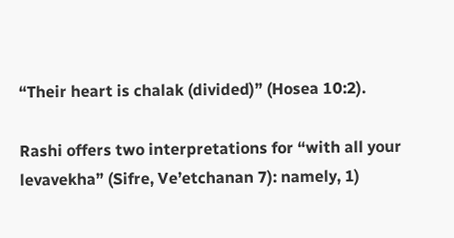“Their heart is chalak (divided)” (Hosea 10:2).

Rashi offers two interpretations for “with all your levavekha” (Sifre, Ve’etchanan 7): namely, 1)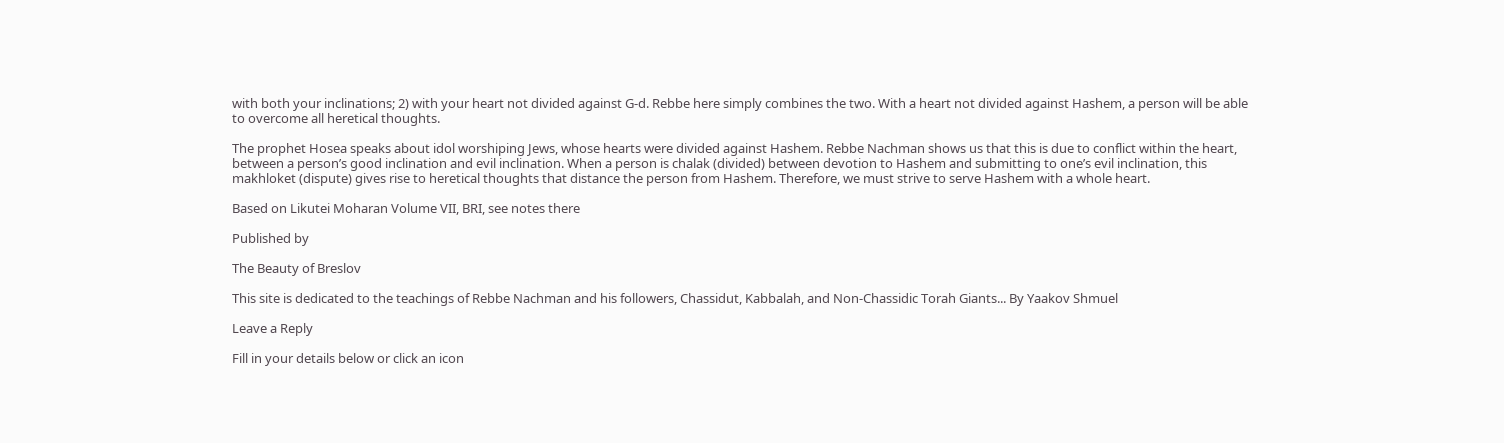with both your inclinations; 2) with your heart not divided against G-d. Rebbe here simply combines the two. With a heart not divided against Hashem, a person will be able to overcome all heretical thoughts.

The prophet Hosea speaks about idol worshiping Jews, whose hearts were divided against Hashem. Rebbe Nachman shows us that this is due to conflict within the heart, between a person’s good inclination and evil inclination. When a person is chalak (divided) between devotion to Hashem and submitting to one’s evil inclination, this makhloket (dispute) gives rise to heretical thoughts that distance the person from Hashem. Therefore, we must strive to serve Hashem with a whole heart.

Based on Likutei Moharan Volume VII, BRI, see notes there

Published by

The Beauty of Breslov

This site is dedicated to the teachings of Rebbe Nachman and his followers, Chassidut, Kabbalah, and Non-Chassidic Torah Giants... By Yaakov Shmuel

Leave a Reply

Fill in your details below or click an icon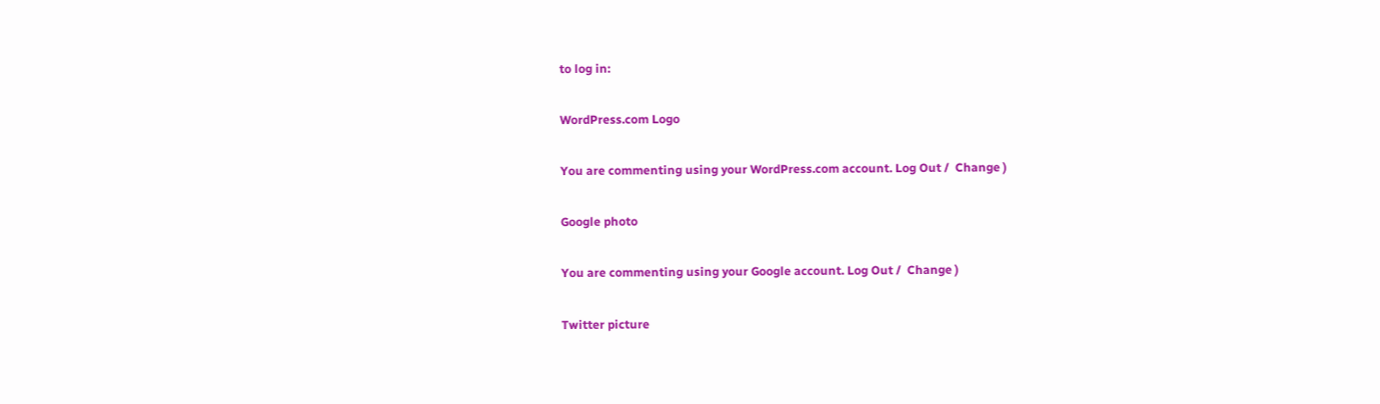to log in:

WordPress.com Logo

You are commenting using your WordPress.com account. Log Out /  Change )

Google photo

You are commenting using your Google account. Log Out /  Change )

Twitter picture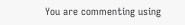You are commenting using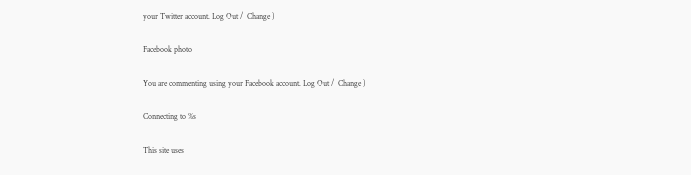your Twitter account. Log Out /  Change )

Facebook photo

You are commenting using your Facebook account. Log Out /  Change )

Connecting to %s

This site uses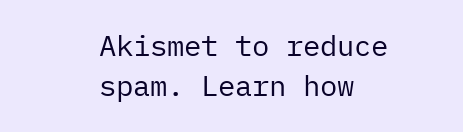Akismet to reduce spam. Learn how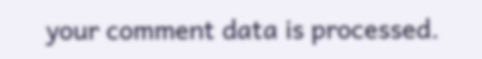your comment data is processed.